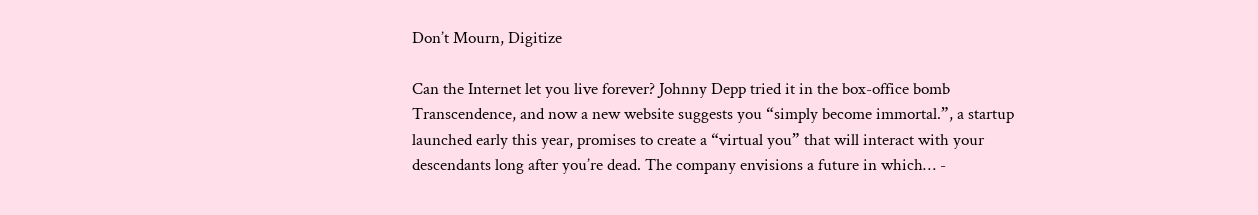Don’t Mourn, Digitize

Can the Internet let you live forever? Johnny Depp tried it in the box-office bomb Transcendence, and now a new website suggests you “simply become immortal.”, a startup launched early this year, promises to create a “virtual you” that will interact with your descendants long after you’re dead. The company envisions a future in which… -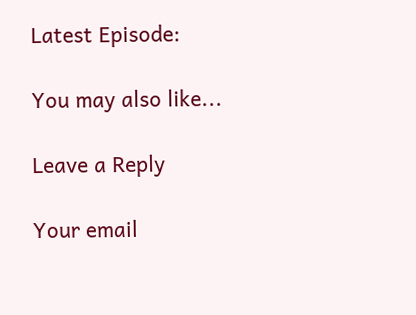Latest Episode:

You may also like...

Leave a Reply

Your email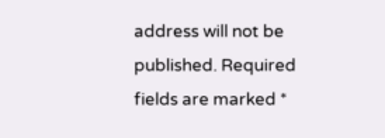address will not be published. Required fields are marked *